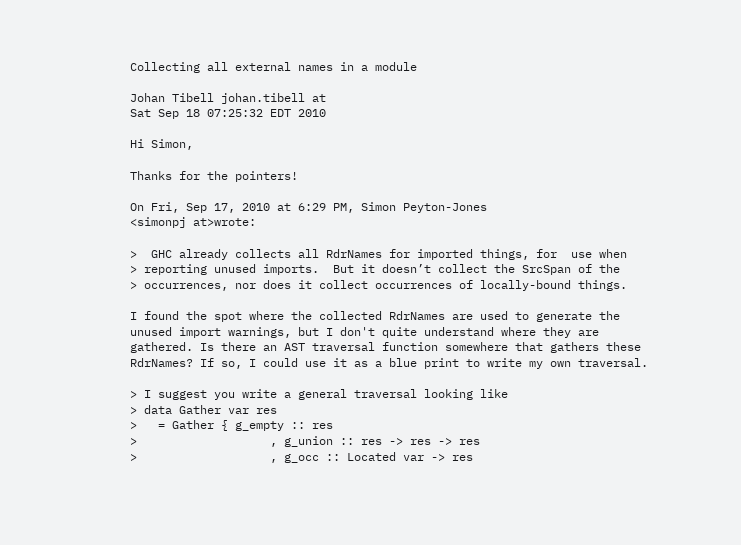Collecting all external names in a module

Johan Tibell johan.tibell at
Sat Sep 18 07:25:32 EDT 2010

Hi Simon,

Thanks for the pointers!

On Fri, Sep 17, 2010 at 6:29 PM, Simon Peyton-Jones
<simonpj at>wrote:

>  GHC already collects all RdrNames for imported things, for  use when
> reporting unused imports.  But it doesn’t collect the SrcSpan of the
> occurrences, nor does it collect occurrences of locally-bound things.

I found the spot where the collected RdrNames are used to generate the
unused import warnings, but I don't quite understand where they are
gathered. Is there an AST traversal function somewhere that gathers these
RdrNames? If so, I could use it as a blue print to write my own traversal.

> I suggest you write a general traversal looking like
> data Gather var res
>   = Gather { g_empty :: res
>                   , g_union :: res -> res -> res
>                   , g_occ :: Located var -> res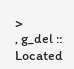>                  , g_del :: Located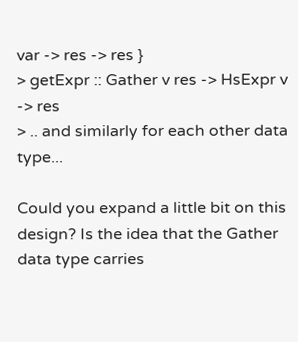var -> res -> res }
> getExpr :: Gather v res -> HsExpr v -> res
> .. and similarly for each other data type...

Could you expand a little bit on this design? Is the idea that the Gather
data type carries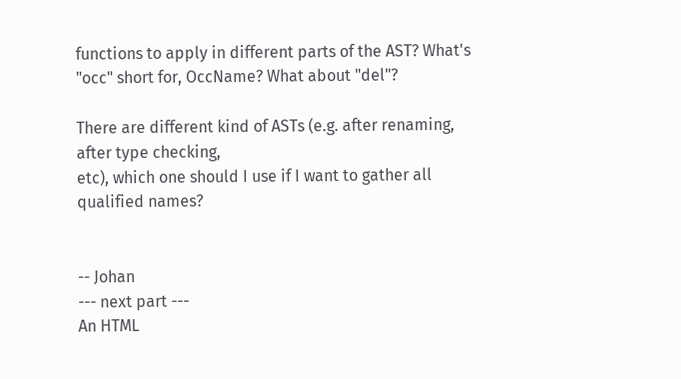functions to apply in different parts of the AST? What's
"occ" short for, OccName? What about "del"?

There are different kind of ASTs (e.g. after renaming, after type checking,
etc), which one should I use if I want to gather all qualified names?


-- Johan
--- next part ---
An HTML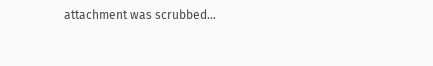attachment was scrubbed...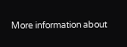More information about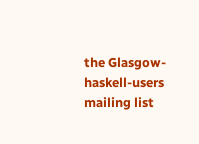the Glasgow-haskell-users mailing list